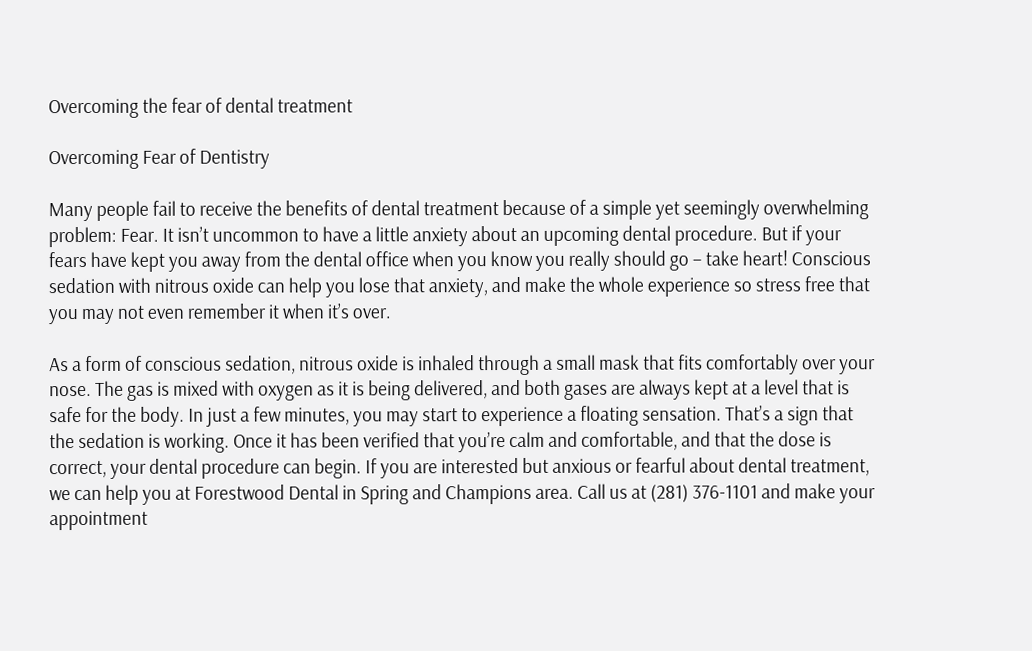Overcoming the fear of dental treatment

Overcoming Fear of Dentistry

Many people fail to receive the benefits of dental treatment because of a simple yet seemingly overwhelming problem: Fear. It isn’t uncommon to have a little anxiety about an upcoming dental procedure. But if your fears have kept you away from the dental office when you know you really should go – take heart! Conscious sedation with nitrous oxide can help you lose that anxiety, and make the whole experience so stress free that you may not even remember it when it’s over.

As a form of conscious sedation, nitrous oxide is inhaled through a small mask that fits comfortably over your nose. The gas is mixed with oxygen as it is being delivered, and both gases are always kept at a level that is safe for the body. In just a few minutes, you may start to experience a floating sensation. That’s a sign that the sedation is working. Once it has been verified that you’re calm and comfortable, and that the dose is correct, your dental procedure can begin. If you are interested but anxious or fearful about dental treatment, we can help you at Forestwood Dental in Spring and Champions area. Call us at (281) 376-1101 and make your appointment